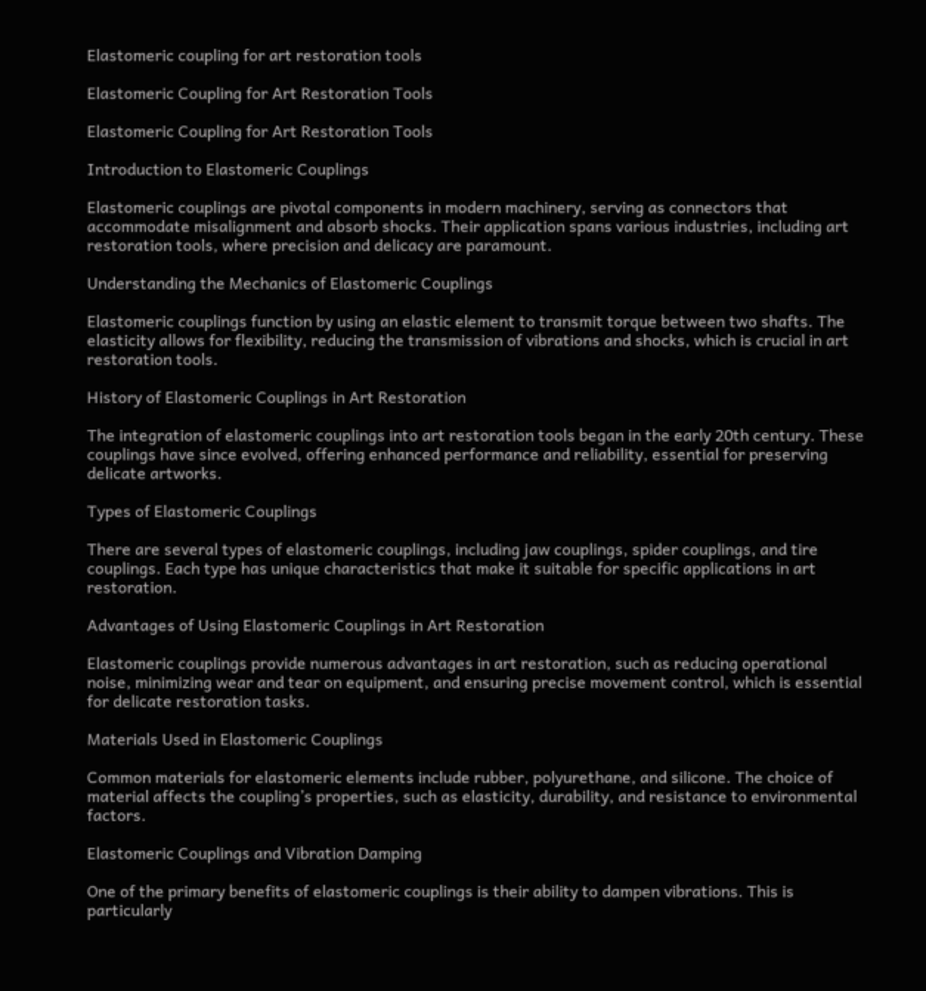Elastomeric coupling for art restoration tools

Elastomeric Coupling for Art Restoration Tools

Elastomeric Coupling for Art Restoration Tools

Introduction to Elastomeric Couplings

Elastomeric couplings are pivotal components in modern machinery, serving as connectors that accommodate misalignment and absorb shocks. Their application spans various industries, including art restoration tools, where precision and delicacy are paramount.

Understanding the Mechanics of Elastomeric Couplings

Elastomeric couplings function by using an elastic element to transmit torque between two shafts. The elasticity allows for flexibility, reducing the transmission of vibrations and shocks, which is crucial in art restoration tools.

History of Elastomeric Couplings in Art Restoration

The integration of elastomeric couplings into art restoration tools began in the early 20th century. These couplings have since evolved, offering enhanced performance and reliability, essential for preserving delicate artworks.

Types of Elastomeric Couplings

There are several types of elastomeric couplings, including jaw couplings, spider couplings, and tire couplings. Each type has unique characteristics that make it suitable for specific applications in art restoration.

Advantages of Using Elastomeric Couplings in Art Restoration

Elastomeric couplings provide numerous advantages in art restoration, such as reducing operational noise, minimizing wear and tear on equipment, and ensuring precise movement control, which is essential for delicate restoration tasks.

Materials Used in Elastomeric Couplings

Common materials for elastomeric elements include rubber, polyurethane, and silicone. The choice of material affects the coupling’s properties, such as elasticity, durability, and resistance to environmental factors.

Elastomeric Couplings and Vibration Damping

One of the primary benefits of elastomeric couplings is their ability to dampen vibrations. This is particularly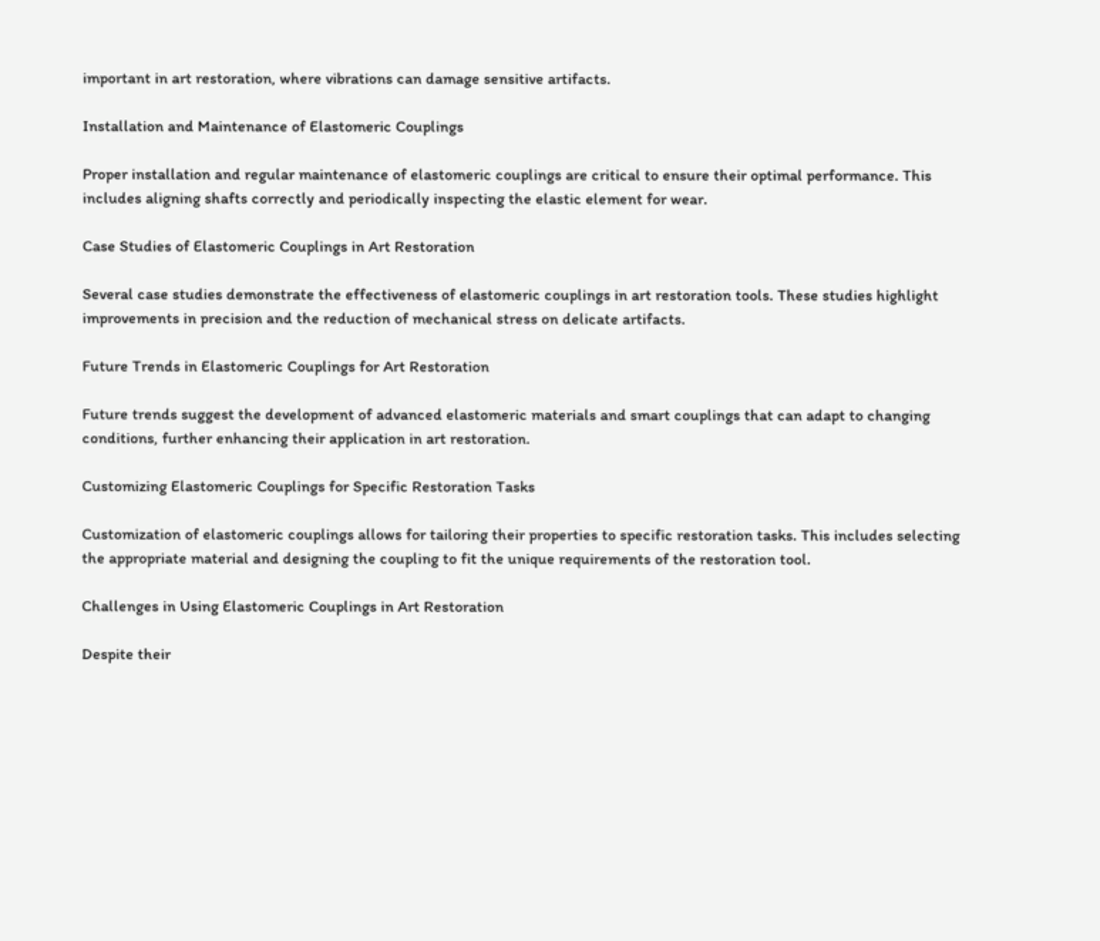important in art restoration, where vibrations can damage sensitive artifacts.

Installation and Maintenance of Elastomeric Couplings

Proper installation and regular maintenance of elastomeric couplings are critical to ensure their optimal performance. This includes aligning shafts correctly and periodically inspecting the elastic element for wear.

Case Studies of Elastomeric Couplings in Art Restoration

Several case studies demonstrate the effectiveness of elastomeric couplings in art restoration tools. These studies highlight improvements in precision and the reduction of mechanical stress on delicate artifacts.

Future Trends in Elastomeric Couplings for Art Restoration

Future trends suggest the development of advanced elastomeric materials and smart couplings that can adapt to changing conditions, further enhancing their application in art restoration.

Customizing Elastomeric Couplings for Specific Restoration Tasks

Customization of elastomeric couplings allows for tailoring their properties to specific restoration tasks. This includes selecting the appropriate material and designing the coupling to fit the unique requirements of the restoration tool.

Challenges in Using Elastomeric Couplings in Art Restoration

Despite their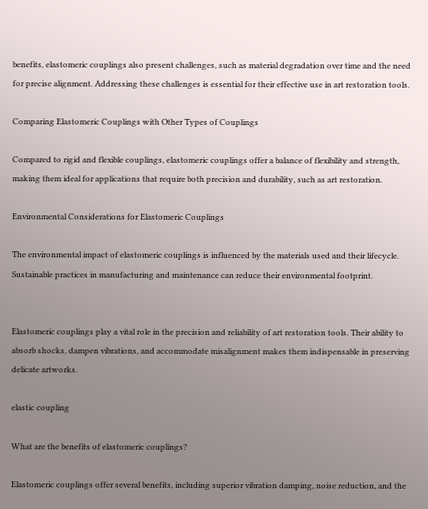benefits, elastomeric couplings also present challenges, such as material degradation over time and the need for precise alignment. Addressing these challenges is essential for their effective use in art restoration tools.

Comparing Elastomeric Couplings with Other Types of Couplings

Compared to rigid and flexible couplings, elastomeric couplings offer a balance of flexibility and strength, making them ideal for applications that require both precision and durability, such as art restoration.

Environmental Considerations for Elastomeric Couplings

The environmental impact of elastomeric couplings is influenced by the materials used and their lifecycle. Sustainable practices in manufacturing and maintenance can reduce their environmental footprint.


Elastomeric couplings play a vital role in the precision and reliability of art restoration tools. Their ability to absorb shocks, dampen vibrations, and accommodate misalignment makes them indispensable in preserving delicate artworks.

elastic coupling

What are the benefits of elastomeric couplings?

Elastomeric couplings offer several benefits, including superior vibration damping, noise reduction, and the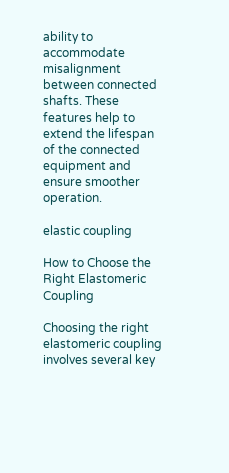ability to accommodate misalignment between connected shafts. These features help to extend the lifespan of the connected equipment and ensure smoother operation.

elastic coupling

How to Choose the Right Elastomeric Coupling

Choosing the right elastomeric coupling involves several key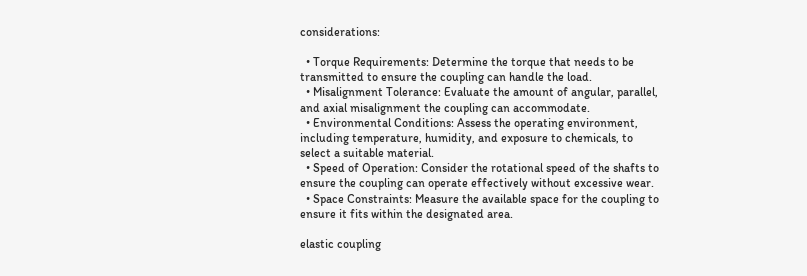considerations:

  • Torque Requirements: Determine the torque that needs to be transmitted to ensure the coupling can handle the load.
  • Misalignment Tolerance: Evaluate the amount of angular, parallel, and axial misalignment the coupling can accommodate.
  • Environmental Conditions: Assess the operating environment, including temperature, humidity, and exposure to chemicals, to select a suitable material.
  • Speed of Operation: Consider the rotational speed of the shafts to ensure the coupling can operate effectively without excessive wear.
  • Space Constraints: Measure the available space for the coupling to ensure it fits within the designated area.

elastic coupling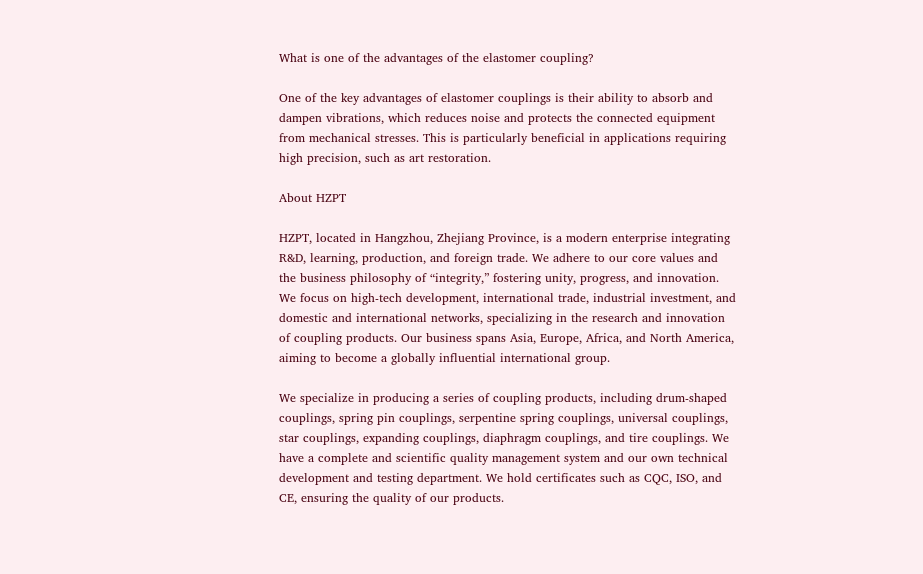What is one of the advantages of the elastomer coupling?

One of the key advantages of elastomer couplings is their ability to absorb and dampen vibrations, which reduces noise and protects the connected equipment from mechanical stresses. This is particularly beneficial in applications requiring high precision, such as art restoration.

About HZPT

HZPT, located in Hangzhou, Zhejiang Province, is a modern enterprise integrating R&D, learning, production, and foreign trade. We adhere to our core values and the business philosophy of “integrity,” fostering unity, progress, and innovation. We focus on high-tech development, international trade, industrial investment, and domestic and international networks, specializing in the research and innovation of coupling products. Our business spans Asia, Europe, Africa, and North America, aiming to become a globally influential international group.

We specialize in producing a series of coupling products, including drum-shaped couplings, spring pin couplings, serpentine spring couplings, universal couplings, star couplings, expanding couplings, diaphragm couplings, and tire couplings. We have a complete and scientific quality management system and our own technical development and testing department. We hold certificates such as CQC, ISO, and CE, ensuring the quality of our products.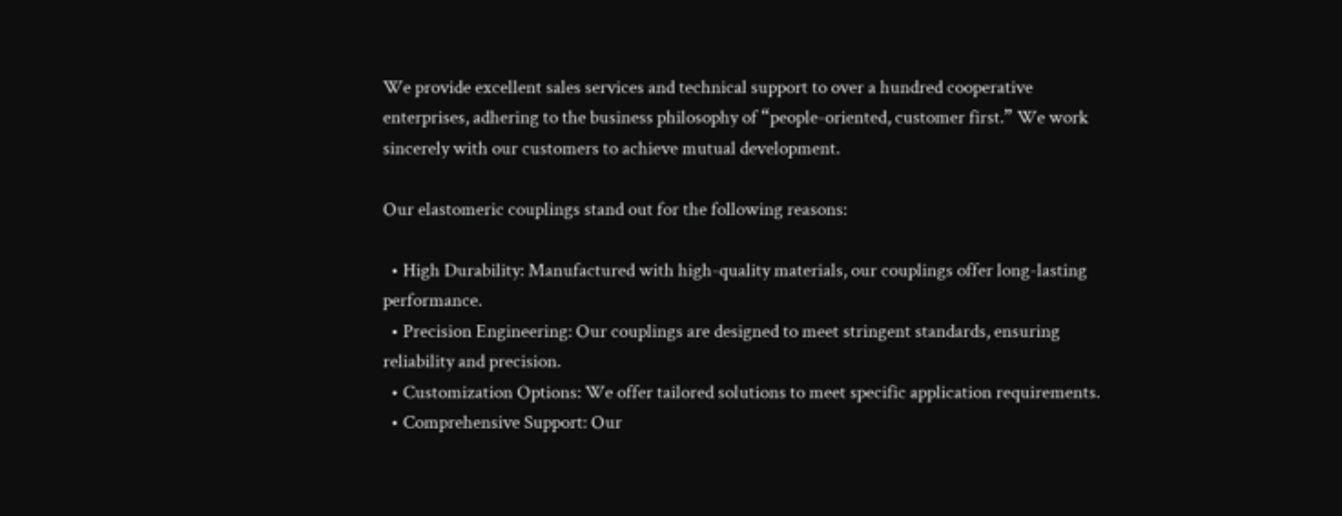We provide excellent sales services and technical support to over a hundred cooperative enterprises, adhering to the business philosophy of “people-oriented, customer first.” We work sincerely with our customers to achieve mutual development.

Our elastomeric couplings stand out for the following reasons:

  • High Durability: Manufactured with high-quality materials, our couplings offer long-lasting performance.
  • Precision Engineering: Our couplings are designed to meet stringent standards, ensuring reliability and precision.
  • Customization Options: We offer tailored solutions to meet specific application requirements.
  • Comprehensive Support: Our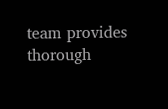team provides thorough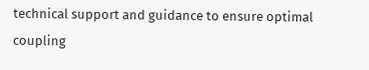technical support and guidance to ensure optimal coupling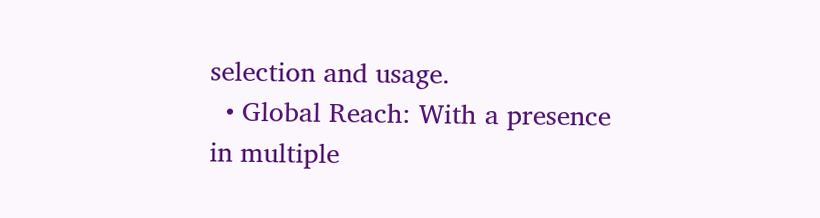selection and usage.
  • Global Reach: With a presence in multiple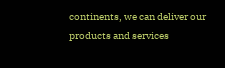continents, we can deliver our products and services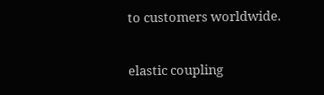to customers worldwide.

elastic coupling